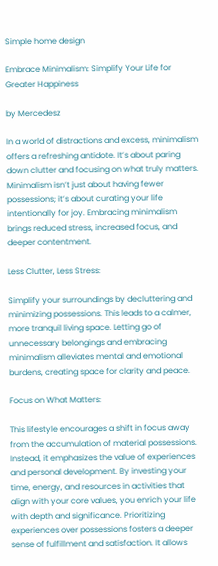Simple home design

Embrace Minimalism: Simplify Your Life for Greater Happiness

by Mercedesz

In a world of distractions and excess, minimalism offers a refreshing antidote. It’s about paring down clutter and focusing on what truly matters. Minimalism isn’t just about having fewer possessions; it’s about curating your life intentionally for joy. Embracing minimalism brings reduced stress, increased focus, and deeper contentment.

Less Clutter, Less Stress:

Simplify your surroundings by decluttering and minimizing possessions. This leads to a calmer, more tranquil living space. Letting go of unnecessary belongings and embracing minimalism alleviates mental and emotional burdens, creating space for clarity and peace.

Focus on What Matters:

This lifestyle encourages a shift in focus away from the accumulation of material possessions. Instead, it emphasizes the value of experiences and personal development. By investing your time, energy, and resources in activities that align with your core values, you enrich your life with depth and significance. Prioritizing experiences over possessions fosters a deeper sense of fulfillment and satisfaction. It allows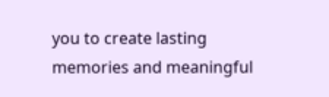you to create lasting memories and meaningful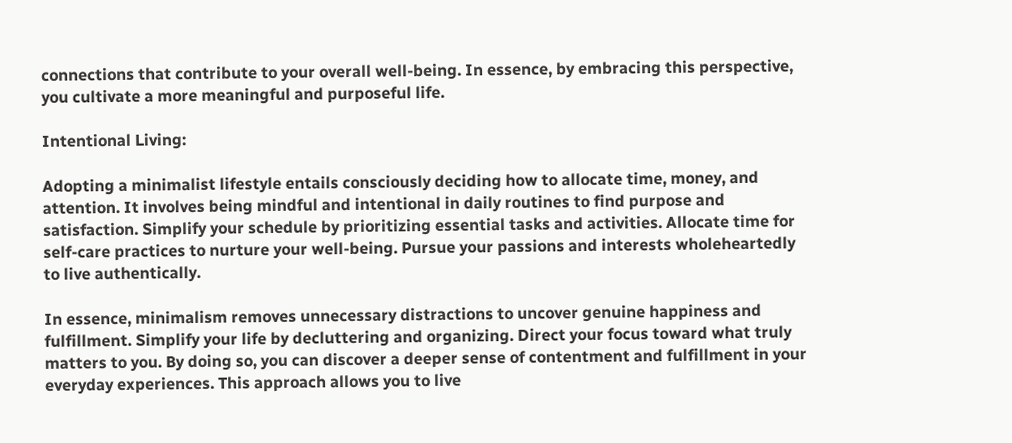connections that contribute to your overall well-being. In essence, by embracing this perspective, you cultivate a more meaningful and purposeful life.

Intentional Living:

Adopting a minimalist lifestyle entails consciously deciding how to allocate time, money, and attention. It involves being mindful and intentional in daily routines to find purpose and satisfaction. Simplify your schedule by prioritizing essential tasks and activities. Allocate time for self-care practices to nurture your well-being. Pursue your passions and interests wholeheartedly to live authentically.

In essence, minimalism removes unnecessary distractions to uncover genuine happiness and fulfillment. Simplify your life by decluttering and organizing. Direct your focus toward what truly matters to you. By doing so, you can discover a deeper sense of contentment and fulfillment in your everyday experiences. This approach allows you to live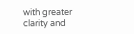with greater clarity and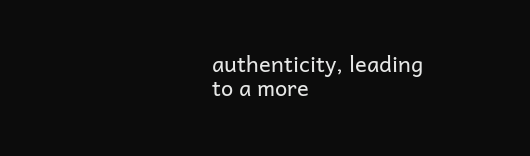authenticity, leading to a more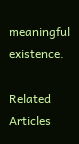meaningful existence.

Related Articles